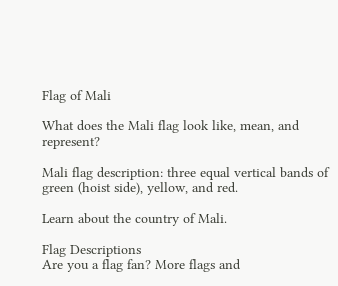Flag of Mali

What does the Mali flag look like, mean, and represent?

Mali flag description: three equal vertical bands of green (hoist side), yellow, and red.

Learn about the country of Mali.

Flag Descriptions
Are you a flag fan? More flags and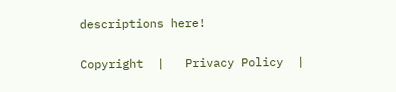descriptions here!

Copyright  |   Privacy Policy  |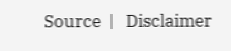Source  |   Disclaimer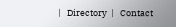|   Directory  |   Contact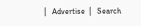|   Advertise  |   Search